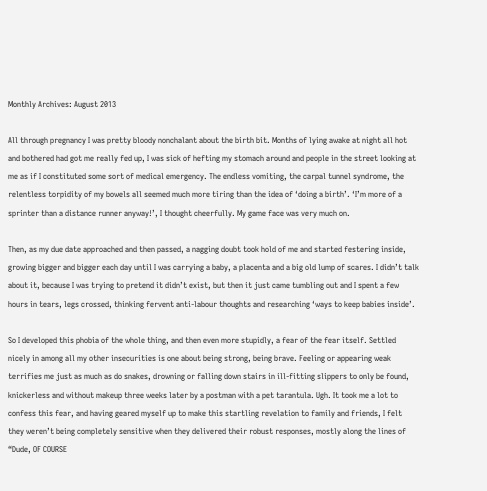Monthly Archives: August 2013

All through pregnancy I was pretty bloody nonchalant about the birth bit. Months of lying awake at night all hot and bothered had got me really fed up, I was sick of hefting my stomach around and people in the street looking at me as if I constituted some sort of medical emergency. The endless vomiting, the carpal tunnel syndrome, the relentless torpidity of my bowels all seemed much more tiring than the idea of ‘doing a birth’. ‘I’m more of a sprinter than a distance runner anyway!’, I thought cheerfully. My game face was very much on.

Then, as my due date approached and then passed, a nagging doubt took hold of me and started festering inside, growing bigger and bigger each day until I was carrying a baby, a placenta and a big old lump of scares. I didn’t talk about it, because I was trying to pretend it didn’t exist, but then it just came tumbling out and I spent a few hours in tears, legs crossed, thinking fervent anti-labour thoughts and researching ‘ways to keep babies inside’.

So I developed this phobia of the whole thing, and then even more stupidly, a fear of the fear itself. Settled nicely in among all my other insecurities is one about being strong, being brave. Feeling or appearing weak terrifies me just as much as do snakes, drowning or falling down stairs in ill-fitting slippers to only be found, knickerless and without makeup three weeks later by a postman with a pet tarantula. Ugh. It took me a lot to confess this fear, and having geared myself up to make this startling revelation to family and friends, I felt they weren’t being completely sensitive when they delivered their robust responses, mostly along the lines of “Dude, OF COURSE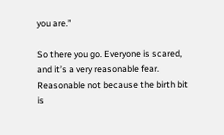you are.”

So there you go. Everyone is scared, and it’s a very reasonable fear. Reasonable not because the birth bit is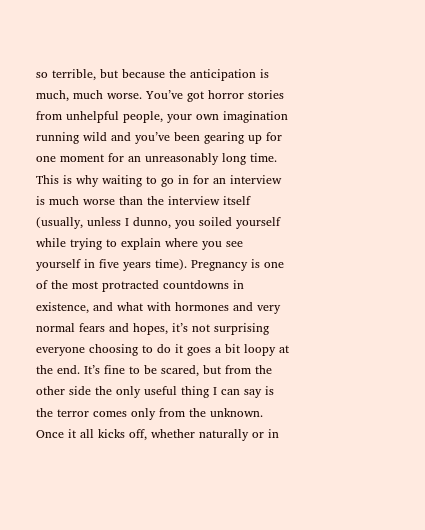so terrible, but because the anticipation is much, much worse. You’ve got horror stories from unhelpful people, your own imagination running wild and you’ve been gearing up for one moment for an unreasonably long time. This is why waiting to go in for an interview is much worse than the interview itself (usually, unless I dunno, you soiled yourself while trying to explain where you see yourself in five years time). Pregnancy is one of the most protracted countdowns in existence, and what with hormones and very normal fears and hopes, it’s not surprising everyone choosing to do it goes a bit loopy at the end. It’s fine to be scared, but from the other side the only useful thing I can say is the terror comes only from the unknown. Once it all kicks off, whether naturally or in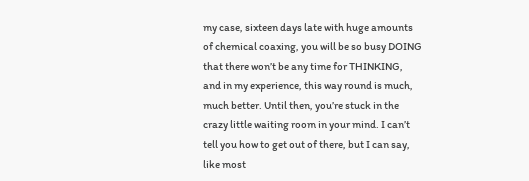my case, sixteen days late with huge amounts of chemical coaxing, you will be so busy DOING that there won’t be any time for THINKING, and in my experience, this way round is much, much better. Until then, you’re stuck in the crazy little waiting room in your mind. I can’t tell you how to get out of there, but I can say, like most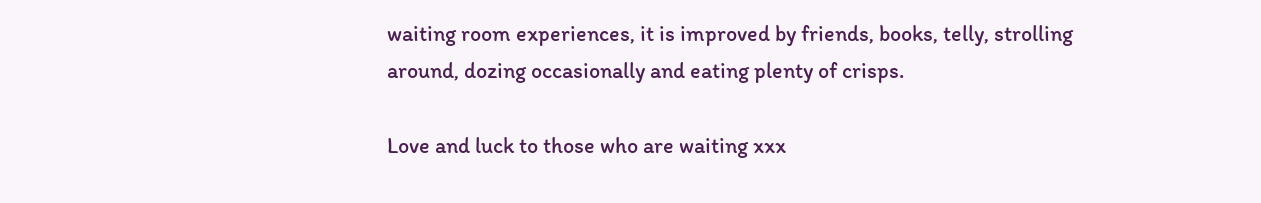waiting room experiences, it is improved by friends, books, telly, strolling around, dozing occasionally and eating plenty of crisps.

Love and luck to those who are waiting xxx